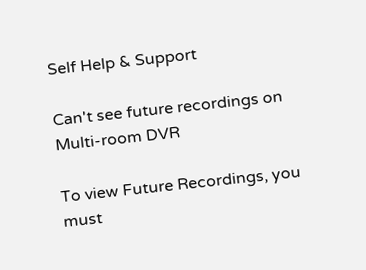Self Help & Support

Can't see future recordings on Multi-room DVR

To view Future Recordings, you must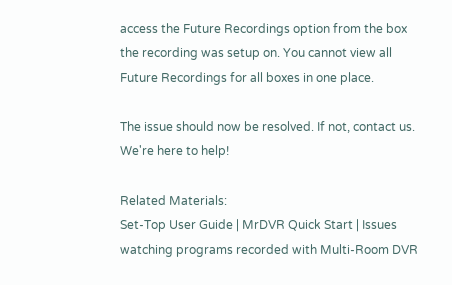access the Future Recordings option from the box the recording was setup on. You cannot view all Future Recordings for all boxes in one place.

The issue should now be resolved. If not, contact us. We're here to help!

Related Materials:
Set-Top User Guide | MrDVR Quick Start | Issues watching programs recorded with Multi-Room DVR